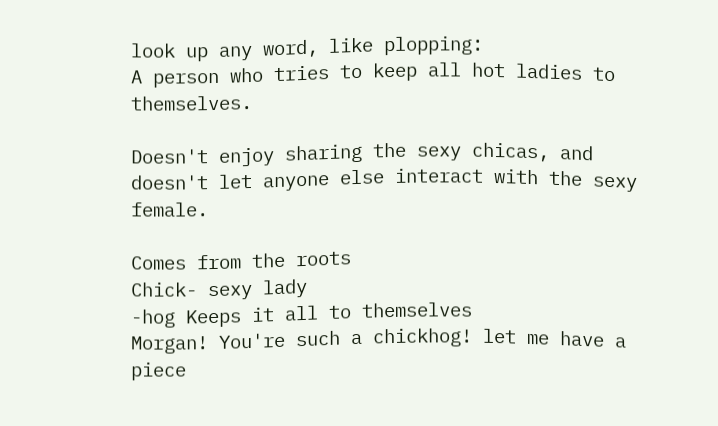look up any word, like plopping:
A person who tries to keep all hot ladies to themselves.

Doesn't enjoy sharing the sexy chicas, and doesn't let anyone else interact with the sexy female.

Comes from the roots
Chick- sexy lady
-hog Keeps it all to themselves
Morgan! You're such a chickhog! let me have a piece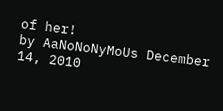of her!
by AaNoNoNyMoUs December 14, 2010